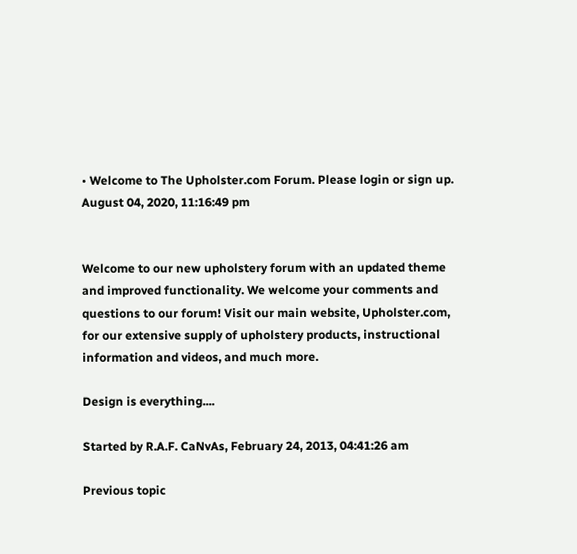• Welcome to The Upholster.com Forum. Please login or sign up.
August 04, 2020, 11:16:49 pm


Welcome to our new upholstery forum with an updated theme and improved functionality. We welcome your comments and questions to our forum! Visit our main website, Upholster.com, for our extensive supply of upholstery products, instructional information and videos, and much more.

Design is everything....

Started by R.A.F. CaNvAs, February 24, 2013, 04:41:26 am

Previous topic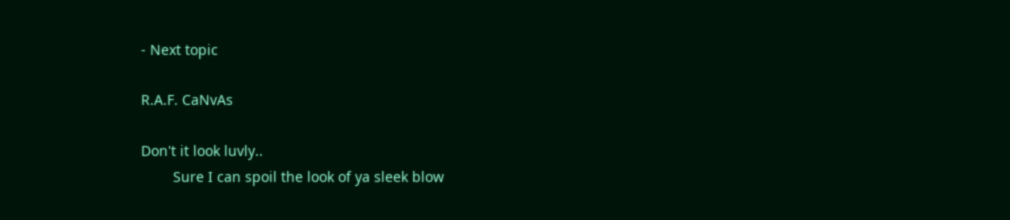- Next topic

R.A.F. CaNvAs

Don't it look luvly..
        Sure I can spoil the look of ya sleek blow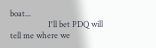boat...
                   I'll bet PDQ will tell me where we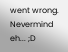went wrong.
Nevermind eh... ;D